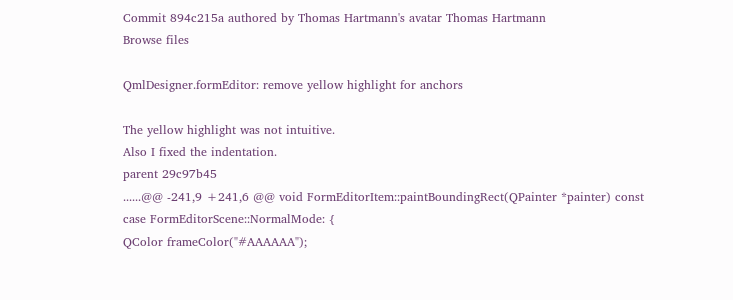Commit 894c215a authored by Thomas Hartmann's avatar Thomas Hartmann
Browse files

QmlDesigner.formEditor: remove yellow highlight for anchors

The yellow highlight was not intuitive.
Also I fixed the indentation.
parent 29c97b45
......@@ -241,9 +241,6 @@ void FormEditorItem::paintBoundingRect(QPainter *painter) const
case FormEditorScene::NormalMode: {
QColor frameColor("#AAAAAA");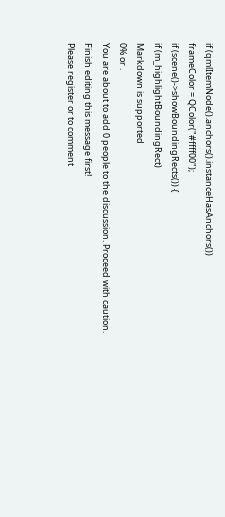if (qmlItemNode().anchors().instanceHasAnchors())
frameColor = QColor("#ffff00");
if (scene()->showBoundingRects()) {
if (m_highlightBoundingRect)
Markdown is supported
0% or .
You are about to add 0 people to the discussion. Proceed with caution.
Finish editing this message first!
Please register or to comment